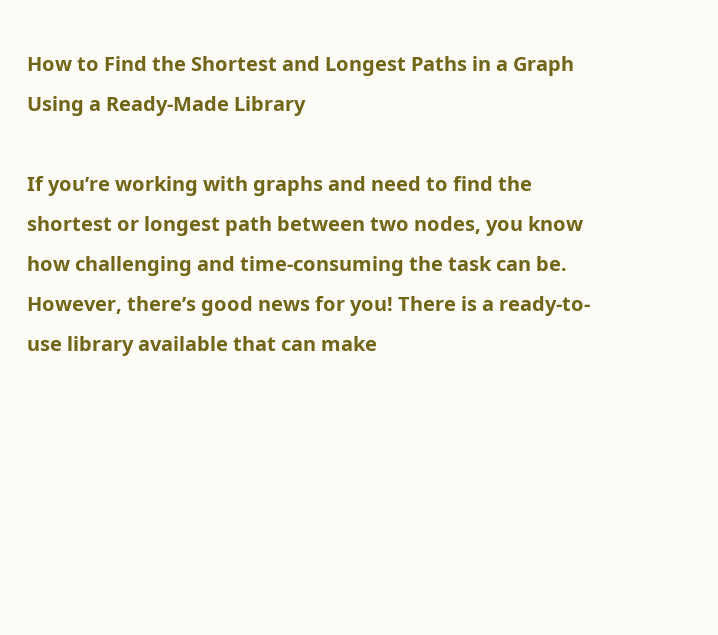How to Find the Shortest and Longest Paths in a Graph Using a Ready-Made Library

If you’re working with graphs and need to find the shortest or longest path between two nodes, you know how challenging and time-consuming the task can be. However, there’s good news for you! There is a ready-to-use library available that can make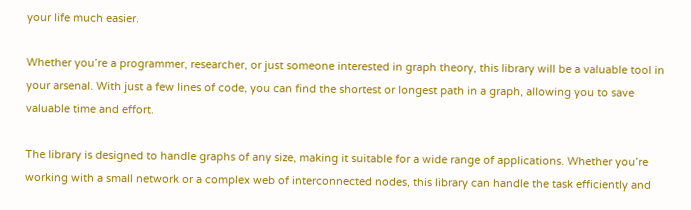your life much easier.

Whether you’re a programmer, researcher, or just someone interested in graph theory, this library will be a valuable tool in your arsenal. With just a few lines of code, you can find the shortest or longest path in a graph, allowing you to save valuable time and effort.

The library is designed to handle graphs of any size, making it suitable for a wide range of applications. Whether you’re working with a small network or a complex web of interconnected nodes, this library can handle the task efficiently and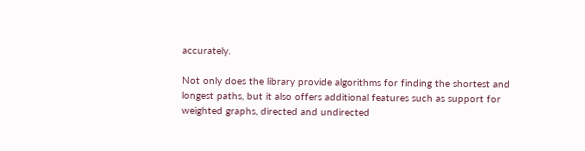accurately.

Not only does the library provide algorithms for finding the shortest and longest paths, but it also offers additional features such as support for weighted graphs, directed and undirected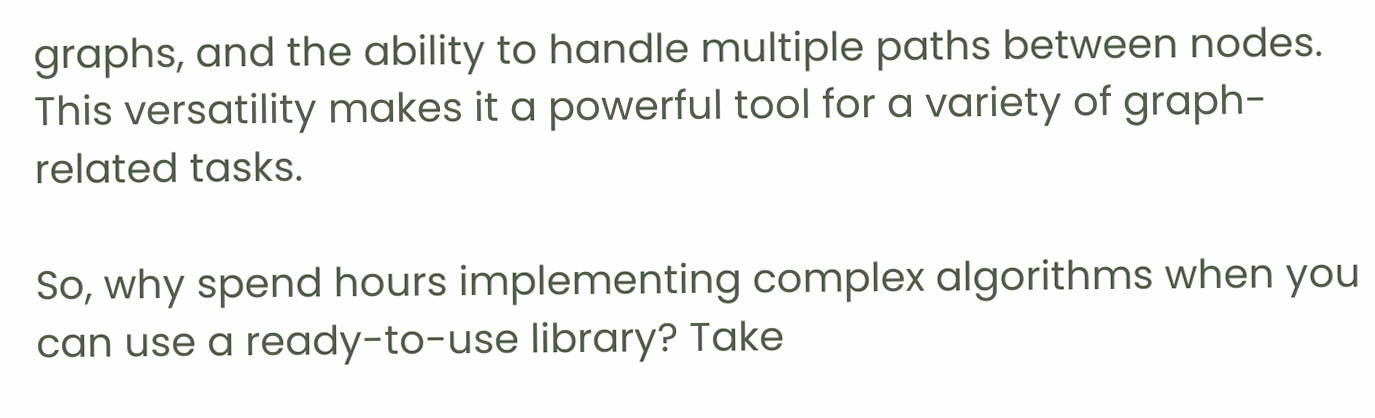graphs, and the ability to handle multiple paths between nodes. This versatility makes it a powerful tool for a variety of graph-related tasks.

So, why spend hours implementing complex algorithms when you can use a ready-to-use library? Take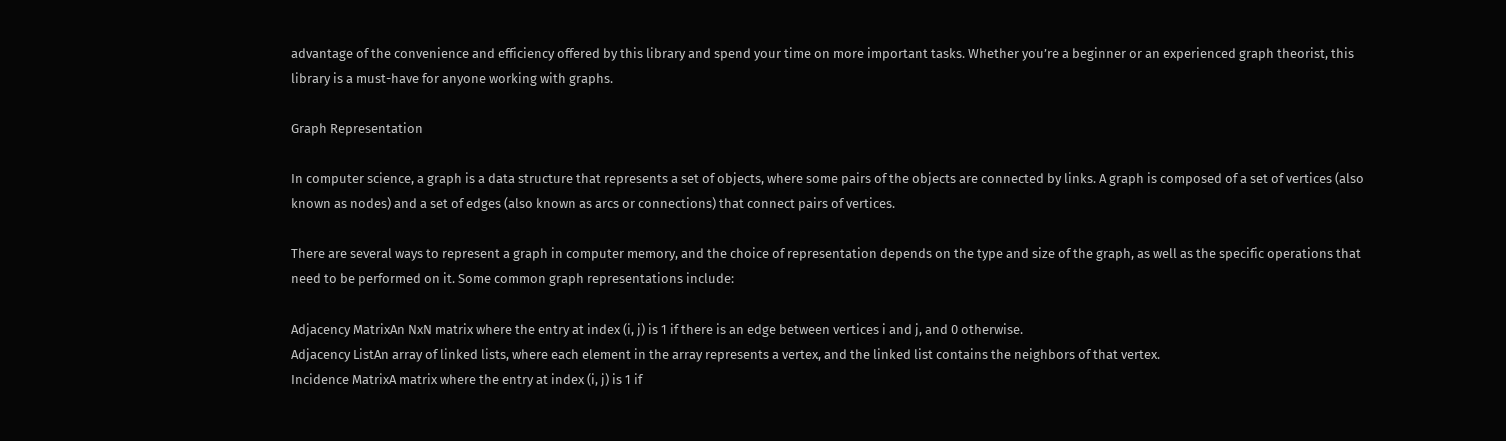advantage of the convenience and efficiency offered by this library and spend your time on more important tasks. Whether you’re a beginner or an experienced graph theorist, this library is a must-have for anyone working with graphs.

Graph Representation

In computer science, a graph is a data structure that represents a set of objects, where some pairs of the objects are connected by links. A graph is composed of a set of vertices (also known as nodes) and a set of edges (also known as arcs or connections) that connect pairs of vertices.

There are several ways to represent a graph in computer memory, and the choice of representation depends on the type and size of the graph, as well as the specific operations that need to be performed on it. Some common graph representations include:

Adjacency MatrixAn NxN matrix where the entry at index (i, j) is 1 if there is an edge between vertices i and j, and 0 otherwise.
Adjacency ListAn array of linked lists, where each element in the array represents a vertex, and the linked list contains the neighbors of that vertex.
Incidence MatrixA matrix where the entry at index (i, j) is 1 if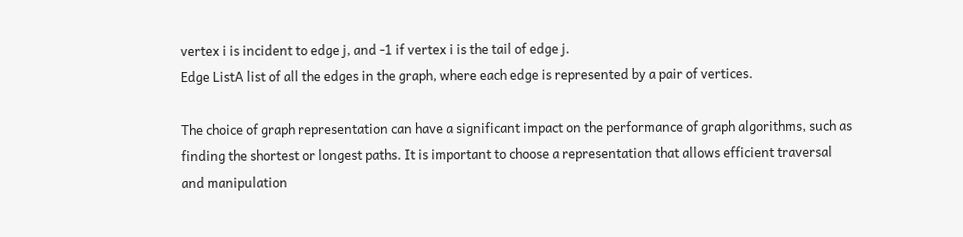vertex i is incident to edge j, and -1 if vertex i is the tail of edge j.
Edge ListA list of all the edges in the graph, where each edge is represented by a pair of vertices.

The choice of graph representation can have a significant impact on the performance of graph algorithms, such as finding the shortest or longest paths. It is important to choose a representation that allows efficient traversal and manipulation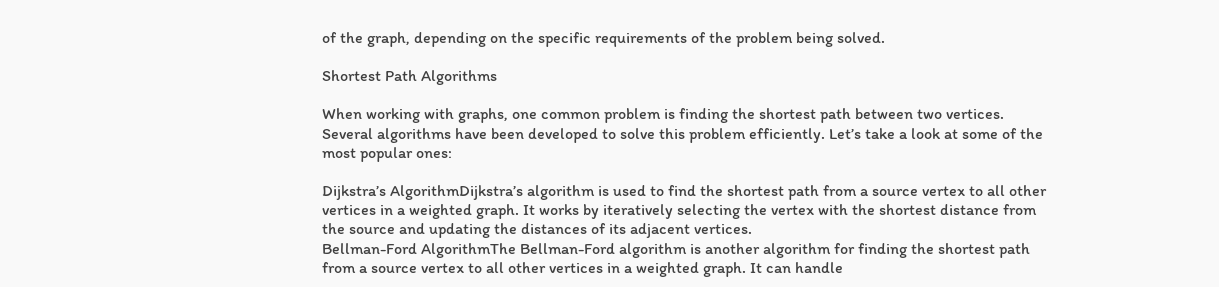of the graph, depending on the specific requirements of the problem being solved.

Shortest Path Algorithms

When working with graphs, one common problem is finding the shortest path between two vertices. Several algorithms have been developed to solve this problem efficiently. Let’s take a look at some of the most popular ones:

Dijkstra’s AlgorithmDijkstra’s algorithm is used to find the shortest path from a source vertex to all other vertices in a weighted graph. It works by iteratively selecting the vertex with the shortest distance from the source and updating the distances of its adjacent vertices.
Bellman-Ford AlgorithmThe Bellman-Ford algorithm is another algorithm for finding the shortest path from a source vertex to all other vertices in a weighted graph. It can handle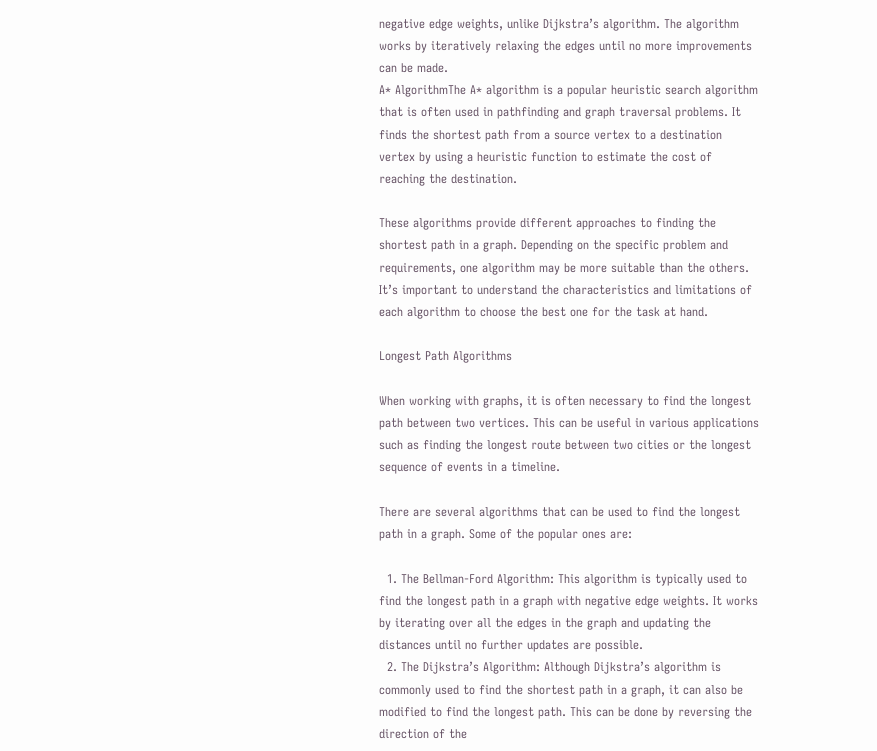negative edge weights, unlike Dijkstra’s algorithm. The algorithm works by iteratively relaxing the edges until no more improvements can be made.
A* AlgorithmThe A* algorithm is a popular heuristic search algorithm that is often used in pathfinding and graph traversal problems. It finds the shortest path from a source vertex to a destination vertex by using a heuristic function to estimate the cost of reaching the destination.

These algorithms provide different approaches to finding the shortest path in a graph. Depending on the specific problem and requirements, one algorithm may be more suitable than the others. It’s important to understand the characteristics and limitations of each algorithm to choose the best one for the task at hand.

Longest Path Algorithms

When working with graphs, it is often necessary to find the longest path between two vertices. This can be useful in various applications such as finding the longest route between two cities or the longest sequence of events in a timeline.

There are several algorithms that can be used to find the longest path in a graph. Some of the popular ones are:

  1. The Bellman-Ford Algorithm: This algorithm is typically used to find the longest path in a graph with negative edge weights. It works by iterating over all the edges in the graph and updating the distances until no further updates are possible.
  2. The Dijkstra’s Algorithm: Although Dijkstra’s algorithm is commonly used to find the shortest path in a graph, it can also be modified to find the longest path. This can be done by reversing the direction of the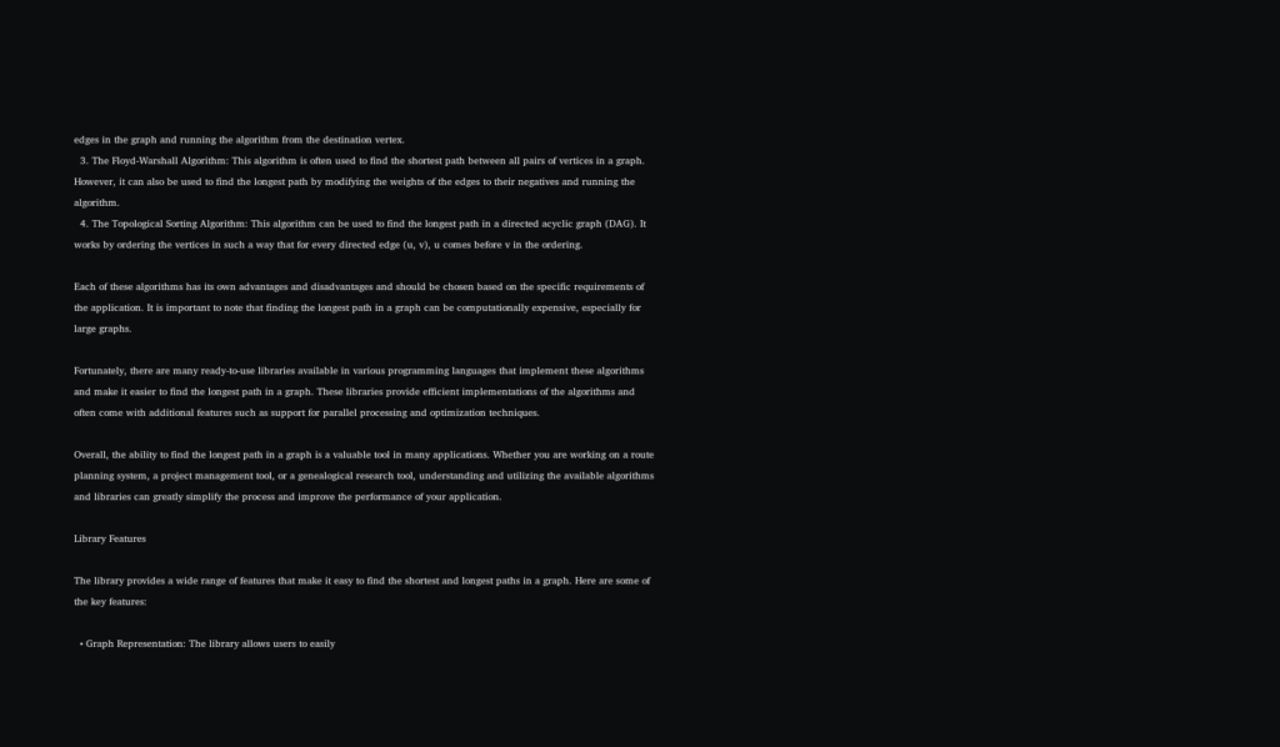edges in the graph and running the algorithm from the destination vertex.
  3. The Floyd-Warshall Algorithm: This algorithm is often used to find the shortest path between all pairs of vertices in a graph. However, it can also be used to find the longest path by modifying the weights of the edges to their negatives and running the algorithm.
  4. The Topological Sorting Algorithm: This algorithm can be used to find the longest path in a directed acyclic graph (DAG). It works by ordering the vertices in such a way that for every directed edge (u, v), u comes before v in the ordering.

Each of these algorithms has its own advantages and disadvantages and should be chosen based on the specific requirements of the application. It is important to note that finding the longest path in a graph can be computationally expensive, especially for large graphs.

Fortunately, there are many ready-to-use libraries available in various programming languages that implement these algorithms and make it easier to find the longest path in a graph. These libraries provide efficient implementations of the algorithms and often come with additional features such as support for parallel processing and optimization techniques.

Overall, the ability to find the longest path in a graph is a valuable tool in many applications. Whether you are working on a route planning system, a project management tool, or a genealogical research tool, understanding and utilizing the available algorithms and libraries can greatly simplify the process and improve the performance of your application.

Library Features

The library provides a wide range of features that make it easy to find the shortest and longest paths in a graph. Here are some of the key features:

  • Graph Representation: The library allows users to easily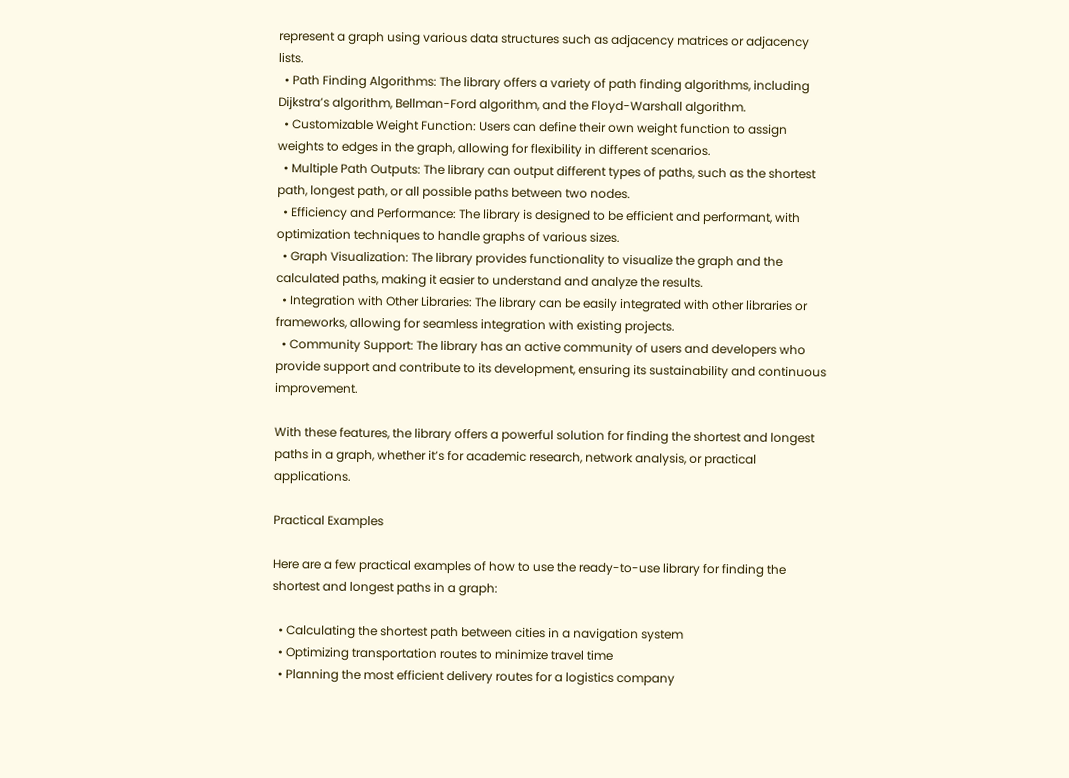represent a graph using various data structures such as adjacency matrices or adjacency lists.
  • Path Finding Algorithms: The library offers a variety of path finding algorithms, including Dijkstra’s algorithm, Bellman-Ford algorithm, and the Floyd-Warshall algorithm.
  • Customizable Weight Function: Users can define their own weight function to assign weights to edges in the graph, allowing for flexibility in different scenarios.
  • Multiple Path Outputs: The library can output different types of paths, such as the shortest path, longest path, or all possible paths between two nodes.
  • Efficiency and Performance: The library is designed to be efficient and performant, with optimization techniques to handle graphs of various sizes.
  • Graph Visualization: The library provides functionality to visualize the graph and the calculated paths, making it easier to understand and analyze the results.
  • Integration with Other Libraries: The library can be easily integrated with other libraries or frameworks, allowing for seamless integration with existing projects.
  • Community Support: The library has an active community of users and developers who provide support and contribute to its development, ensuring its sustainability and continuous improvement.

With these features, the library offers a powerful solution for finding the shortest and longest paths in a graph, whether it’s for academic research, network analysis, or practical applications.

Practical Examples

Here are a few practical examples of how to use the ready-to-use library for finding the shortest and longest paths in a graph:

  • Calculating the shortest path between cities in a navigation system
  • Optimizing transportation routes to minimize travel time
  • Planning the most efficient delivery routes for a logistics company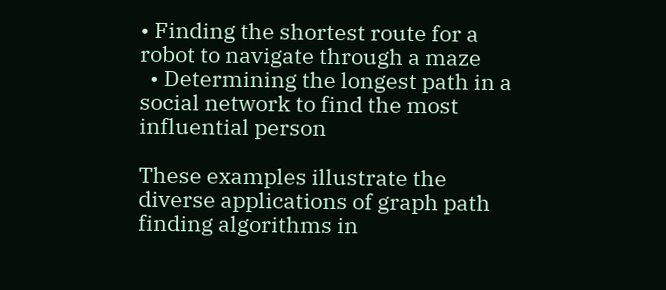• Finding the shortest route for a robot to navigate through a maze
  • Determining the longest path in a social network to find the most influential person

These examples illustrate the diverse applications of graph path finding algorithms in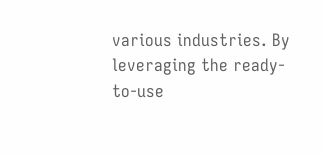various industries. By leveraging the ready-to-use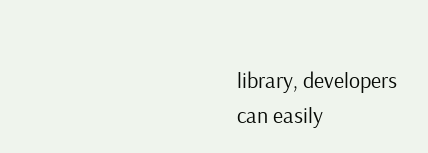library, developers can easily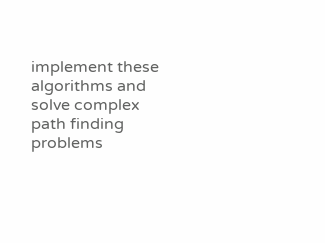implement these algorithms and solve complex path finding problems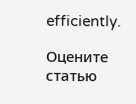efficiently.

Оцените статью